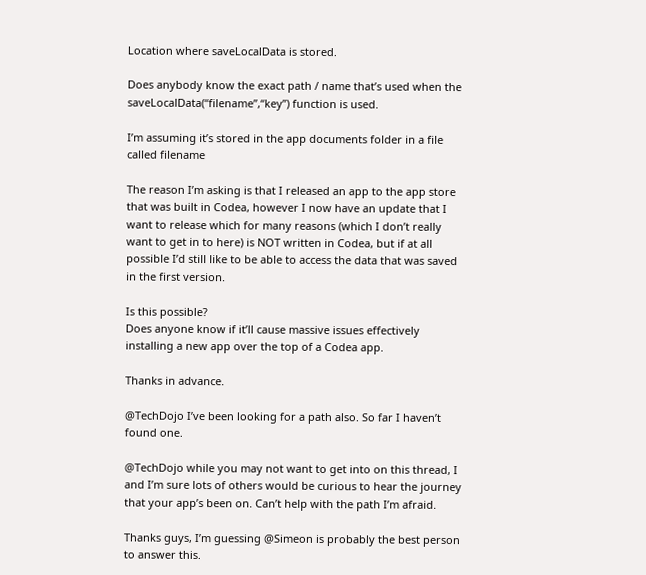Location where saveLocalData is stored.

Does anybody know the exact path / name that’s used when the saveLocalData(“filename”,“key”) function is used.

I’m assuming it’s stored in the app documents folder in a file called filename

The reason I’m asking is that I released an app to the app store that was built in Codea, however I now have an update that I want to release which for many reasons (which I don’t really want to get in to here) is NOT written in Codea, but if at all possible I’d still like to be able to access the data that was saved in the first version.

Is this possible?
Does anyone know if it’ll cause massive issues effectively installing a new app over the top of a Codea app.

Thanks in advance.

@TechDojo I’ve been looking for a path also. So far I haven’t found one.

@TechDojo while you may not want to get into on this thread, I and I’m sure lots of others would be curious to hear the journey that your app’s been on. Can’t help with the path I’m afraid.

Thanks guys, I’m guessing @Simeon is probably the best person to answer this.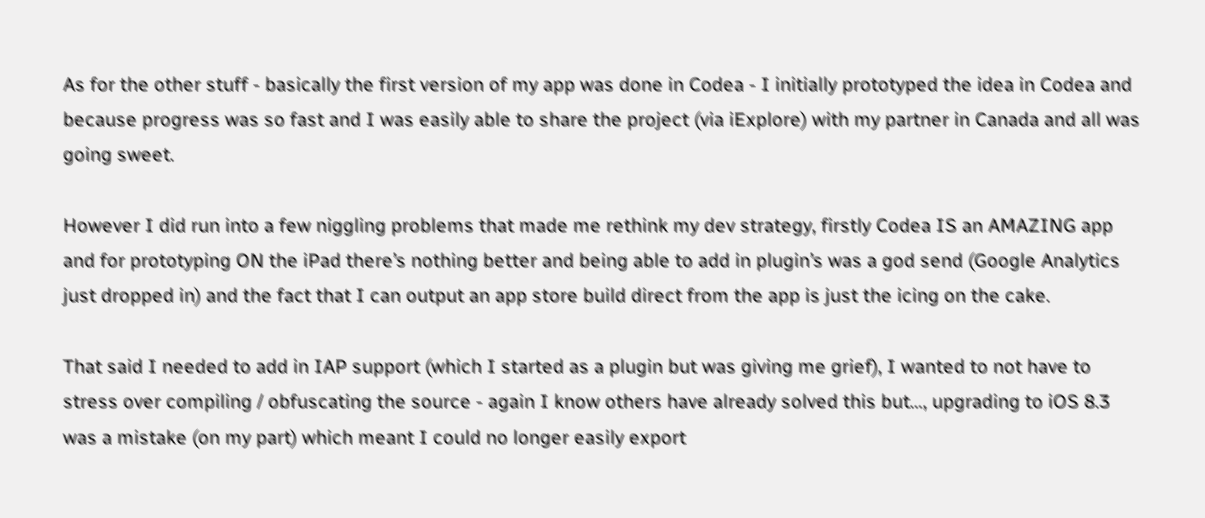As for the other stuff - basically the first version of my app was done in Codea - I initially prototyped the idea in Codea and because progress was so fast and I was easily able to share the project (via iExplore) with my partner in Canada and all was going sweet.

However I did run into a few niggling problems that made me rethink my dev strategy, firstly Codea IS an AMAZING app and for prototyping ON the iPad there’s nothing better and being able to add in plugin’s was a god send (Google Analytics just dropped in) and the fact that I can output an app store build direct from the app is just the icing on the cake.

That said I needed to add in IAP support (which I started as a plugin but was giving me grief), I wanted to not have to stress over compiling / obfuscating the source - again I know others have already solved this but…, upgrading to iOS 8.3 was a mistake (on my part) which meant I could no longer easily export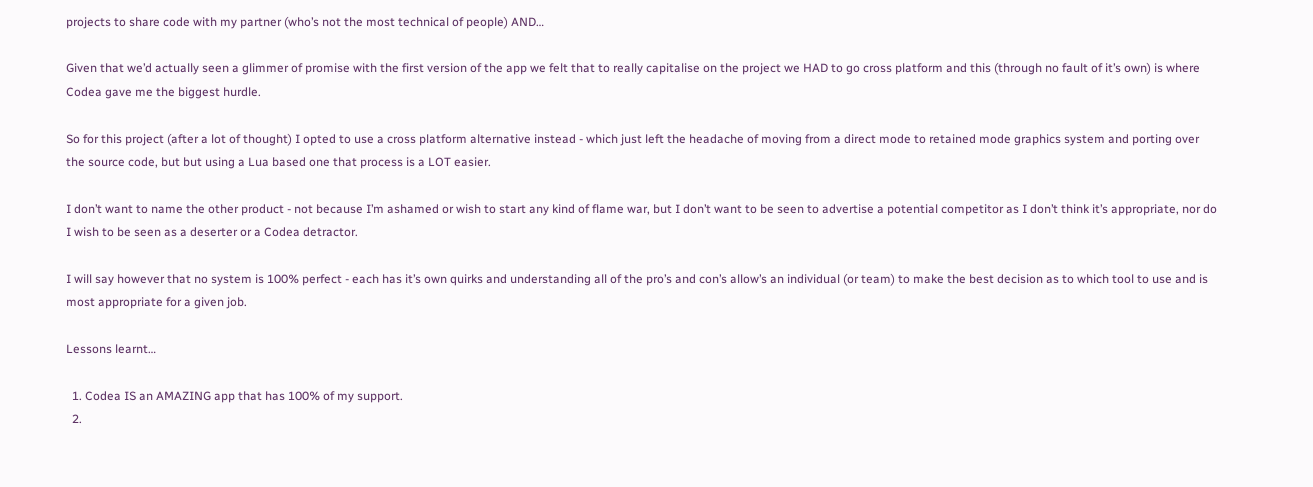projects to share code with my partner (who’s not the most technical of people) AND…

Given that we’d actually seen a glimmer of promise with the first version of the app we felt that to really capitalise on the project we HAD to go cross platform and this (through no fault of it’s own) is where Codea gave me the biggest hurdle.

So for this project (after a lot of thought) I opted to use a cross platform alternative instead - which just left the headache of moving from a direct mode to retained mode graphics system and porting over the source code, but but using a Lua based one that process is a LOT easier.

I don’t want to name the other product - not because I’m ashamed or wish to start any kind of flame war, but I don’t want to be seen to advertise a potential competitor as I don’t think it’s appropriate, nor do I wish to be seen as a deserter or a Codea detractor.

I will say however that no system is 100% perfect - each has it’s own quirks and understanding all of the pro’s and con’s allow’s an individual (or team) to make the best decision as to which tool to use and is most appropriate for a given job.

Lessons learnt…

  1. Codea IS an AMAZING app that has 100% of my support.
  2.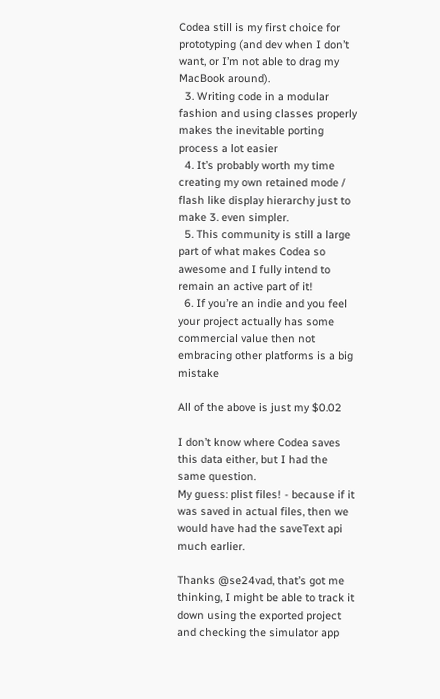Codea still is my first choice for prototyping (and dev when I don’t want, or I’m not able to drag my MacBook around).
  3. Writing code in a modular fashion and using classes properly makes the inevitable porting process a lot easier
  4. It’s probably worth my time creating my own retained mode / flash like display hierarchy just to make 3. even simpler.
  5. This community is still a large part of what makes Codea so awesome and I fully intend to remain an active part of it!
  6. If you’re an indie and you feel your project actually has some commercial value then not embracing other platforms is a big mistake

All of the above is just my $0.02

I don’t know where Codea saves this data either, but I had the same question.
My guess: plist files! - because if it was saved in actual files, then we would have had the saveText api much earlier.

Thanks @se24vad, that’s got me thinking, I might be able to track it down using the exported project and checking the simulator app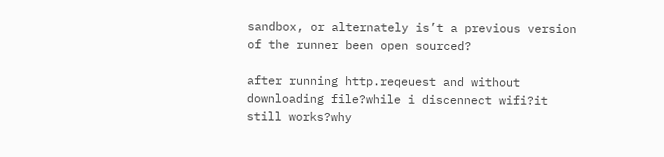sandbox, or alternately is’t a previous version of the runner been open sourced?

after running http.reqeuest and without downloading file?while i discennect wifi?it still works?why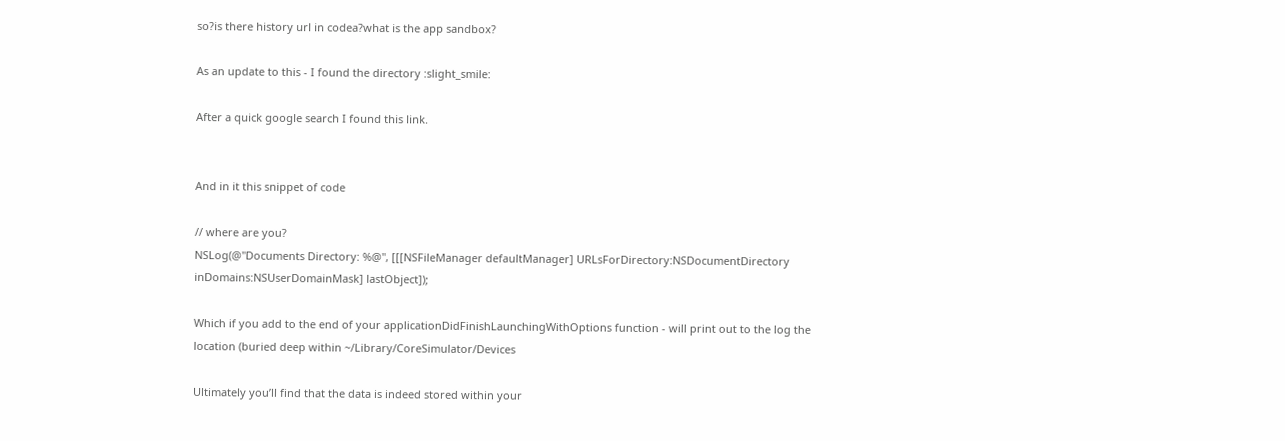so?is there history url in codea?what is the app sandbox?

As an update to this - I found the directory :slight_smile:

After a quick google search I found this link.


And in it this snippet of code

// where are you?
NSLog(@"Documents Directory: %@", [[[NSFileManager defaultManager] URLsForDirectory:NSDocumentDirectory inDomains:NSUserDomainMask] lastObject]);

Which if you add to the end of your applicationDidFinishLaunchingWithOptions function - will print out to the log the location (buried deep within ~/Library/CoreSimulator/Devices

Ultimately you’ll find that the data is indeed stored within your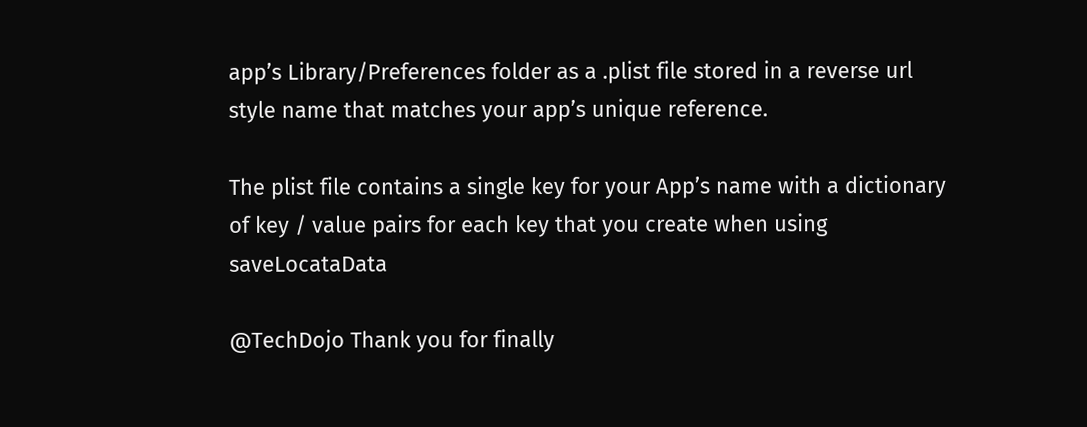app’s Library/Preferences folder as a .plist file stored in a reverse url style name that matches your app’s unique reference.

The plist file contains a single key for your App’s name with a dictionary of key / value pairs for each key that you create when using saveLocataData

@TechDojo Thank you for finally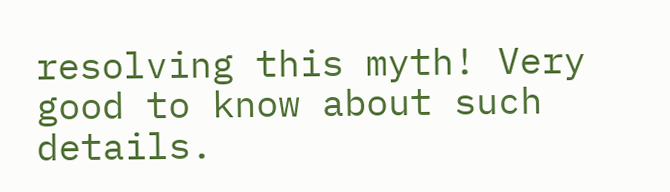resolving this myth! Very good to know about such details.